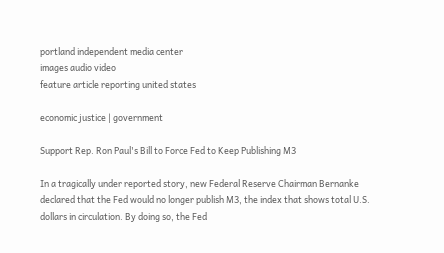portland independent media center
images audio video
feature article reporting united states

economic justice | government

Support Rep. Ron Paul's Bill to Force Fed to Keep Publishing M3

In a tragically under reported story, new Federal Reserve Chairman Bernanke declared that the Fed would no longer publish M3, the index that shows total U.S. dollars in circulation. By doing so, the Fed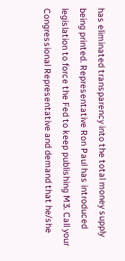has eliminated transparency into the total money supply being printed. Representative Ron Paul has introduced legislation to force the Fed to keep publishing M3. Call your Congressional Representative and demand that he/she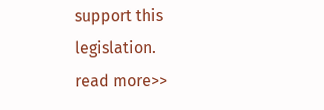support this legislation.
read more>>